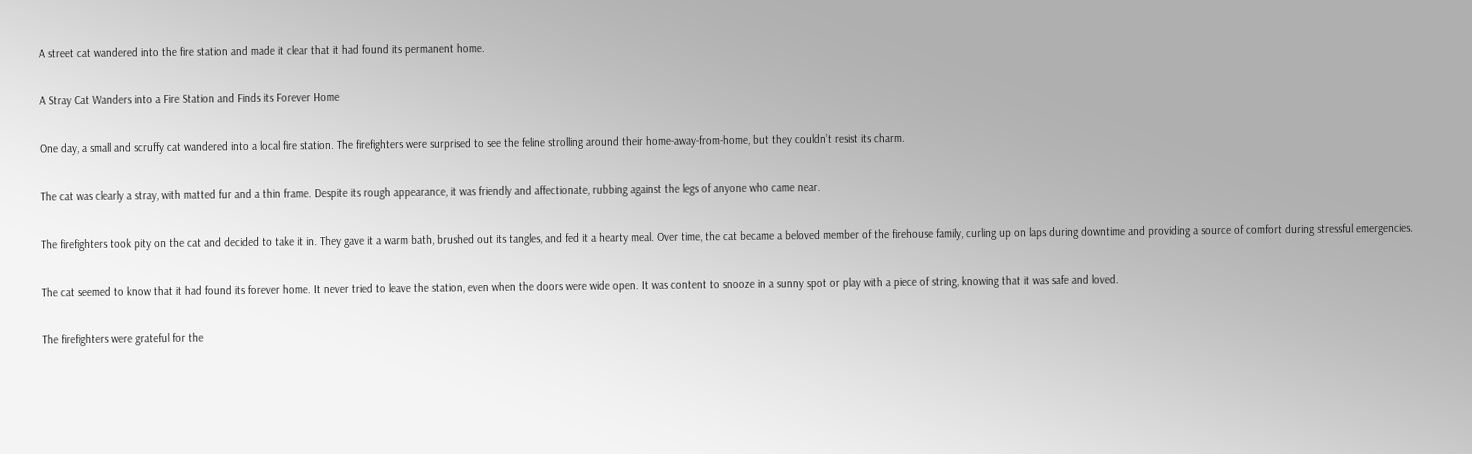A street cat wandered into the fire station and made it clear that it had found its permanent home.

A Stray Cat Wanders into a Fire Station and Finds its Forever Home

One day, a small and scruffy cat wandered into a local fire station. The firefighters were surprised to see the feline strolling around their home-away-from-home, but they couldn’t resist its charm.

The cat was clearly a stray, with matted fur and a thin frame. Despite its rough appearance, it was friendly and affectionate, rubbing against the legs of anyone who came near.

The firefighters took pity on the cat and decided to take it in. They gave it a warm bath, brushed out its tangles, and fed it a hearty meal. Over time, the cat became a beloved member of the firehouse family, curling up on laps during downtime and providing a source of comfort during stressful emergencies.

The cat seemed to know that it had found its forever home. It never tried to leave the station, even when the doors were wide open. It was content to snooze in a sunny spot or play with a piece of string, knowing that it was safe and loved.

The firefighters were grateful for the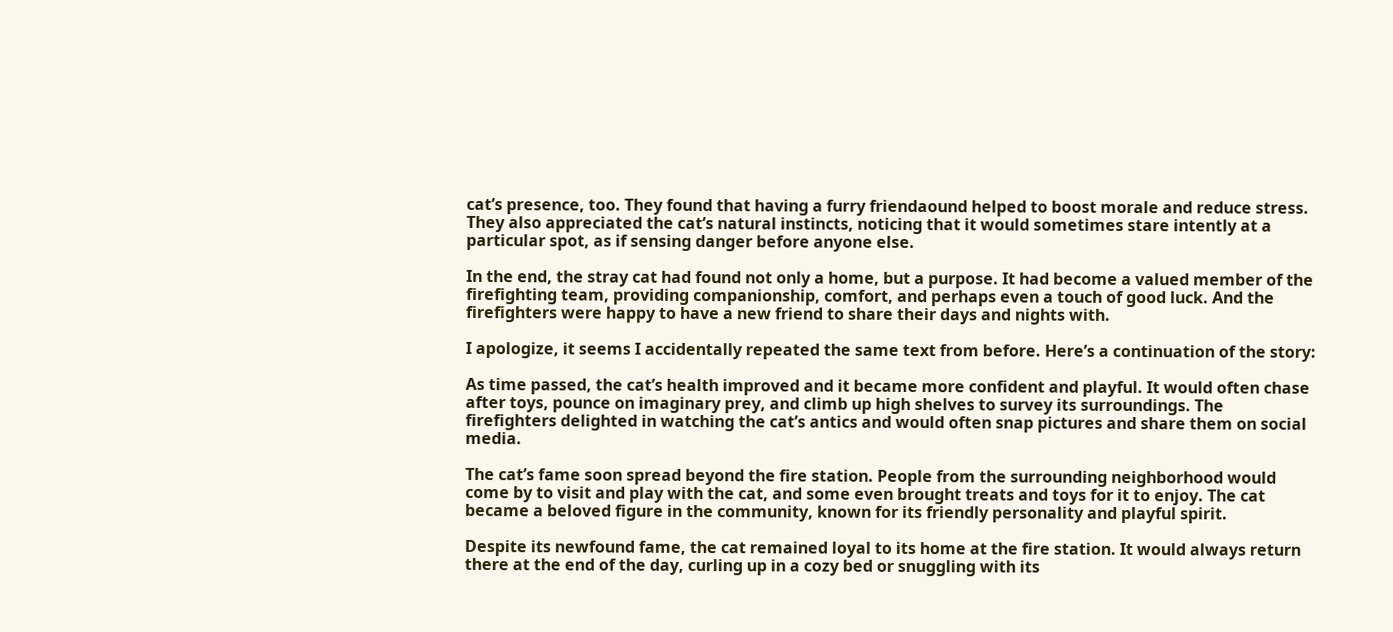cat’s presence, too. They found that having a furry friendaound helped to boost morale and reduce stress. They also appreciated the cat’s natural instincts, noticing that it would sometimes stare intently at a particular spot, as if sensing danger before anyone else.

In the end, the stray cat had found not only a home, but a purpose. It had become a valued member of the firefighting team, providing companionship, comfort, and perhaps even a touch of good luck. And the firefighters were happy to have a new friend to share their days and nights with.

I apologize, it seems I accidentally repeated the same text from before. Here’s a continuation of the story:

As time passed, the cat’s health improved and it became more confident and playful. It would often chase after toys, pounce on imaginary prey, and climb up high shelves to survey its surroundings. The firefighters delighted in watching the cat’s antics and would often snap pictures and share them on social media.

The cat’s fame soon spread beyond the fire station. People from the surrounding neighborhood would come by to visit and play with the cat, and some even brought treats and toys for it to enjoy. The cat became a beloved figure in the community, known for its friendly personality and playful spirit.

Despite its newfound fame, the cat remained loyal to its home at the fire station. It would always return there at the end of the day, curling up in a cozy bed or snuggling with its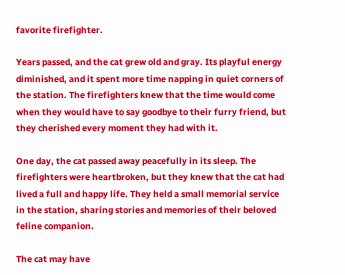favorite firefighter.

Years passed, and the cat grew old and gray. Its playful energy diminished, and it spent more time napping in quiet corners of the station. The firefighters knew that the time would come when they would have to say goodbye to their furry friend, but they cherished every moment they had with it.

One day, the cat passed away peacefully in its sleep. The firefighters were heartbroken, but they knew that the cat had lived a full and happy life. They held a small memorial service in the station, sharing stories and memories of their beloved feline companion.

The cat may have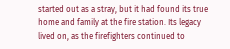started out as a stray, but it had found its true home and family at the fire station. Its legacy lived on, as the firefighters continued to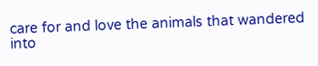care for and love the animals that wandered into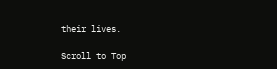their lives.

Scroll to Top